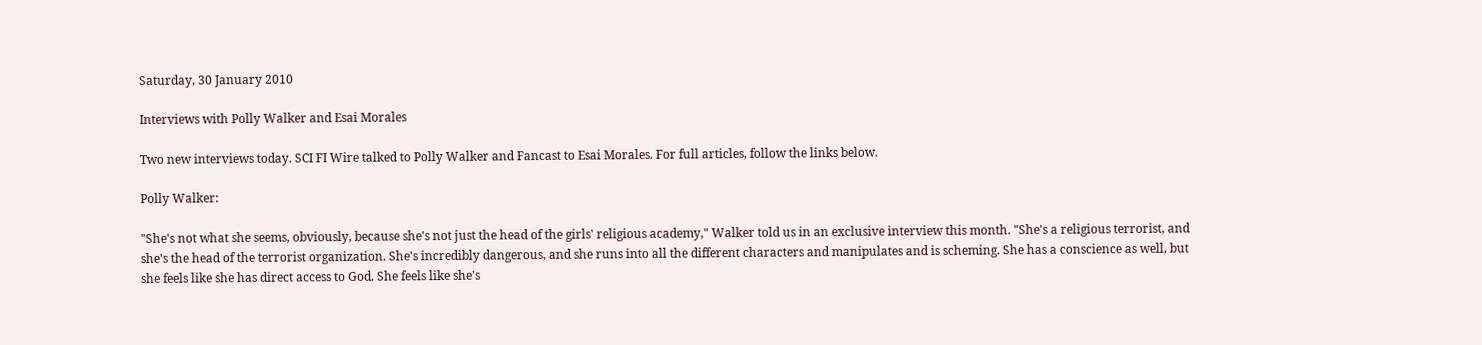Saturday, 30 January 2010

Interviews with Polly Walker and Esai Morales

Two new interviews today. SCI FI Wire talked to Polly Walker and Fancast to Esai Morales. For full articles, follow the links below.

Polly Walker:

"She's not what she seems, obviously, because she's not just the head of the girls' religious academy," Walker told us in an exclusive interview this month. "She's a religious terrorist, and she's the head of the terrorist organization. She's incredibly dangerous, and she runs into all the different characters and manipulates and is scheming. She has a conscience as well, but she feels like she has direct access to God. She feels like she's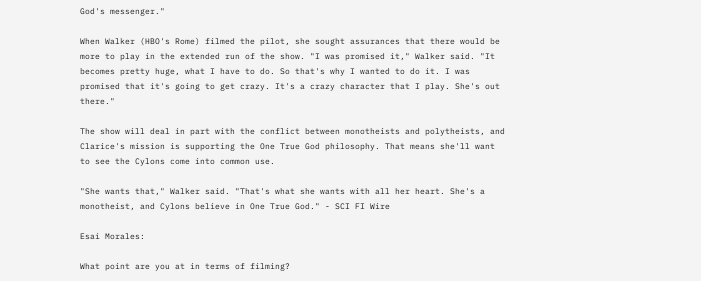God's messenger."

When Walker (HBO's Rome) filmed the pilot, she sought assurances that there would be more to play in the extended run of the show. "I was promised it," Walker said. "It becomes pretty huge, what I have to do. So that's why I wanted to do it. I was promised that it's going to get crazy. It's a crazy character that I play. She's out there."

The show will deal in part with the conflict between monotheists and polytheists, and Clarice's mission is supporting the One True God philosophy. That means she'll want to see the Cylons come into common use.

"She wants that," Walker said. "That's what she wants with all her heart. She's a monotheist, and Cylons believe in One True God." - SCI FI Wire

Esai Morales:

What point are you at in terms of filming?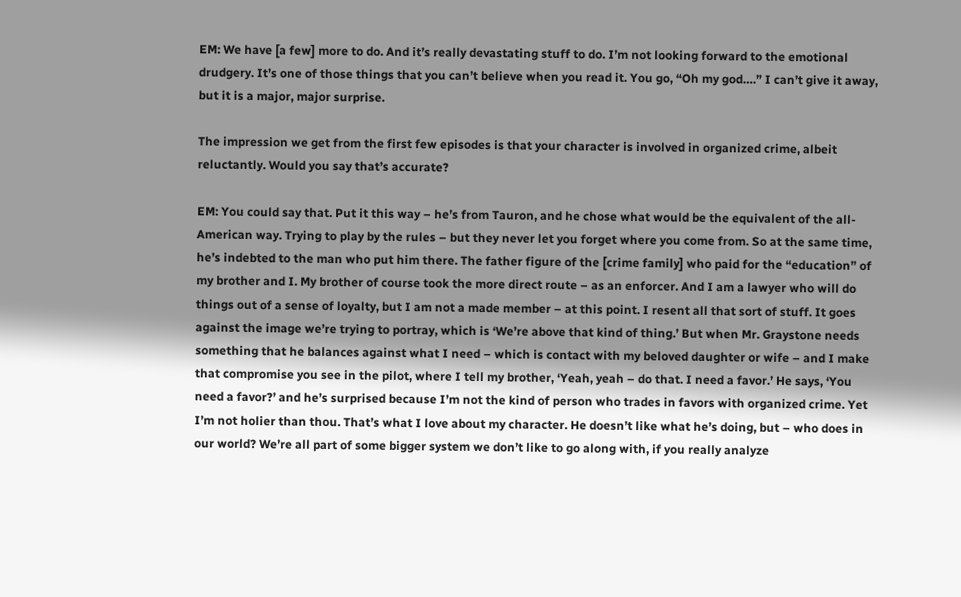EM: We have [a few] more to do. And it’s really devastating stuff to do. I’m not looking forward to the emotional drudgery. It’s one of those things that you can’t believe when you read it. You go, “Oh my god….” I can’t give it away, but it is a major, major surprise.

The impression we get from the first few episodes is that your character is involved in organized crime, albeit reluctantly. Would you say that’s accurate?

EM: You could say that. Put it this way – he’s from Tauron, and he chose what would be the equivalent of the all-American way. Trying to play by the rules – but they never let you forget where you come from. So at the same time, he’s indebted to the man who put him there. The father figure of the [crime family] who paid for the “education” of my brother and I. My brother of course took the more direct route – as an enforcer. And I am a lawyer who will do things out of a sense of loyalty, but I am not a made member – at this point. I resent all that sort of stuff. It goes against the image we’re trying to portray, which is ‘We’re above that kind of thing.’ But when Mr. Graystone needs something that he balances against what I need – which is contact with my beloved daughter or wife – and I make that compromise you see in the pilot, where I tell my brother, ‘Yeah, yeah – do that. I need a favor.’ He says, ‘You need a favor?’ and he’s surprised because I’m not the kind of person who trades in favors with organized crime. Yet I’m not holier than thou. That’s what I love about my character. He doesn’t like what he’s doing, but – who does in our world? We’re all part of some bigger system we don’t like to go along with, if you really analyze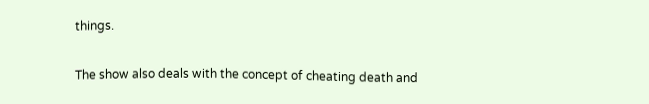things.

The show also deals with the concept of cheating death and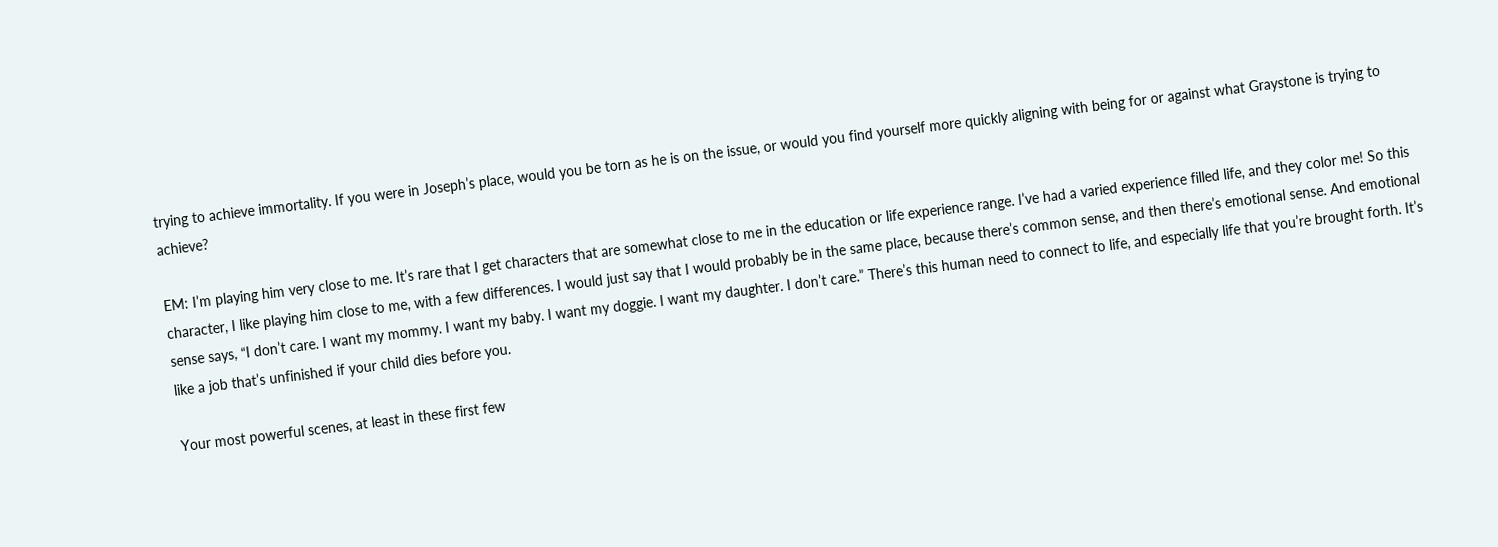trying to achieve immortality. If you were in Joseph’s place, would you be torn as he is on the issue, or would you find yourself more quickly aligning with being for or against what Graystone is trying to achieve?

EM: I’m playing him very close to me. It’s rare that I get characters that are somewhat close to me in the education or life experience range. I’ve had a varied experience filled life, and they color me! So this character, I like playing him close to me, with a few differences. I would just say that I would probably be in the same place, because there’s common sense, and then there’s emotional sense. And emotional sense says, “I don’t care. I want my mommy. I want my baby. I want my doggie. I want my daughter. I don’t care.” There’s this human need to connect to life, and especially life that you’re brought forth. It’s like a job that’s unfinished if your child dies before you.

Your most powerful scenes, at least in these first few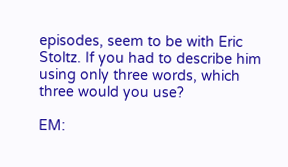episodes, seem to be with Eric Stoltz. If you had to describe him using only three words, which three would you use?

EM: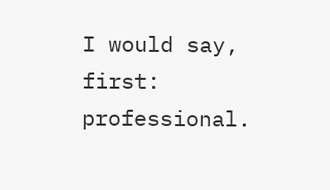I would say, first: professional.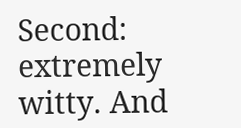Second: extremely witty. And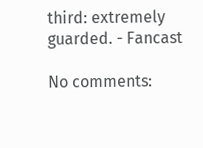third: extremely guarded. - Fancast

No comments: